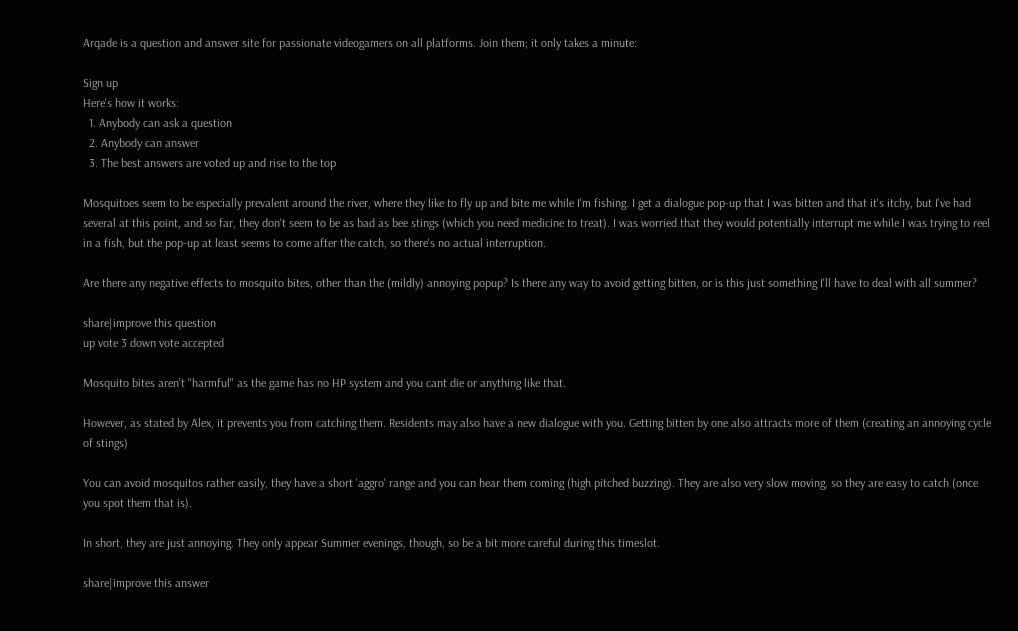Arqade is a question and answer site for passionate videogamers on all platforms. Join them; it only takes a minute:

Sign up
Here's how it works:
  1. Anybody can ask a question
  2. Anybody can answer
  3. The best answers are voted up and rise to the top

Mosquitoes seem to be especially prevalent around the river, where they like to fly up and bite me while I'm fishing. I get a dialogue pop-up that I was bitten and that it's itchy, but I've had several at this point, and so far, they don't seem to be as bad as bee stings (which you need medicine to treat). I was worried that they would potentially interrupt me while I was trying to reel in a fish, but the pop-up at least seems to come after the catch, so there's no actual interruption.

Are there any negative effects to mosquito bites, other than the (mildly) annoying popup? Is there any way to avoid getting bitten, or is this just something I'll have to deal with all summer?

share|improve this question
up vote 3 down vote accepted

Mosquito bites aren't "harmful" as the game has no HP system and you cant die or anything like that.

However, as stated by Alex, it prevents you from catching them. Residents may also have a new dialogue with you. Getting bitten by one also attracts more of them (creating an annoying cycle of stings)

You can avoid mosquitos rather easily, they have a short 'aggro' range and you can hear them coming (high pitched buzzing). They are also very slow moving, so they are easy to catch (once you spot them that is).

In short, they are just annoying. They only appear Summer evenings, though, so be a bit more careful during this timeslot.

share|improve this answer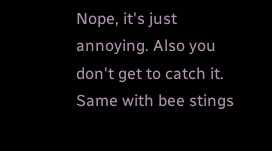Nope, it's just annoying. Also you don't get to catch it. Same with bee stings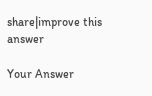share|improve this answer

Your Answer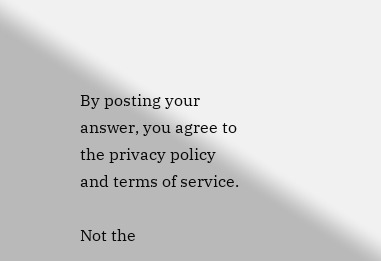By posting your answer, you agree to the privacy policy and terms of service.

Not the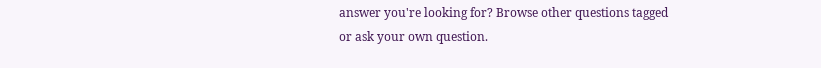answer you're looking for? Browse other questions tagged or ask your own question.